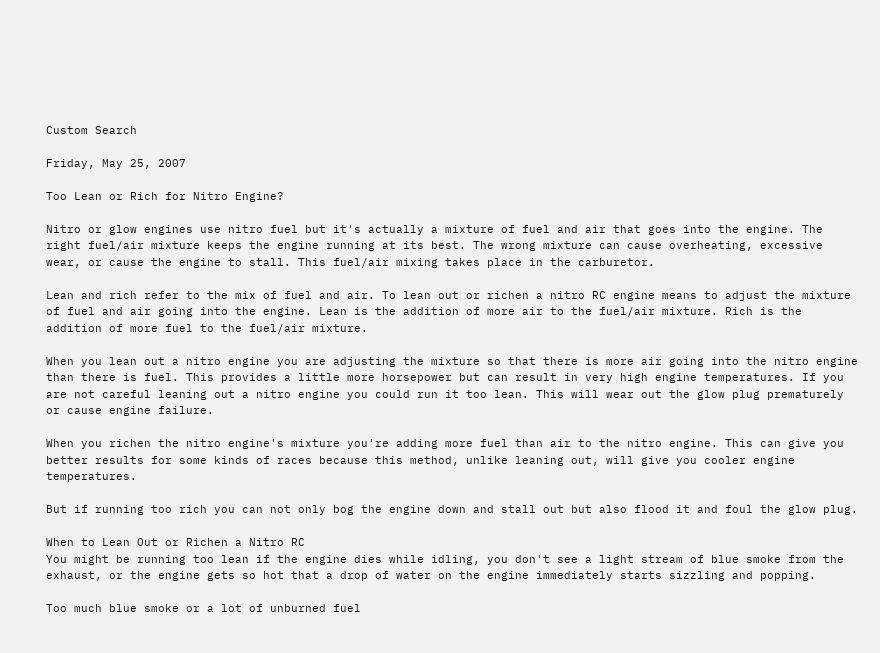Custom Search

Friday, May 25, 2007

Too Lean or Rich for Nitro Engine?

Nitro or glow engines use nitro fuel but it's actually a mixture of fuel and air that goes into the engine. The right fuel/air mixture keeps the engine running at its best. The wrong mixture can cause overheating, excessive wear, or cause the engine to stall. This fuel/air mixing takes place in the carburetor.

Lean and rich refer to the mix of fuel and air. To lean out or richen a nitro RC engine means to adjust the mixture of fuel and air going into the engine. Lean is the addition of more air to the fuel/air mixture. Rich is the addition of more fuel to the fuel/air mixture.

When you lean out a nitro engine you are adjusting the mixture so that there is more air going into the nitro engine than there is fuel. This provides a little more horsepower but can result in very high engine temperatures. If you are not careful leaning out a nitro engine you could run it too lean. This will wear out the glow plug prematurely or cause engine failure.

When you richen the nitro engine's mixture you're adding more fuel than air to the nitro engine. This can give you better results for some kinds of races because this method, unlike leaning out, will give you cooler engine temperatures.

But if running too rich you can not only bog the engine down and stall out but also flood it and foul the glow plug.

When to Lean Out or Richen a Nitro RC
You might be running too lean if the engine dies while idling, you don't see a light stream of blue smoke from the exhaust, or the engine gets so hot that a drop of water on the engine immediately starts sizzling and popping.

Too much blue smoke or a lot of unburned fuel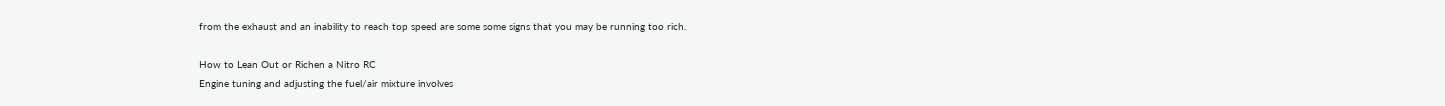from the exhaust and an inability to reach top speed are some some signs that you may be running too rich.

How to Lean Out or Richen a Nitro RC
Engine tuning and adjusting the fuel/air mixture involves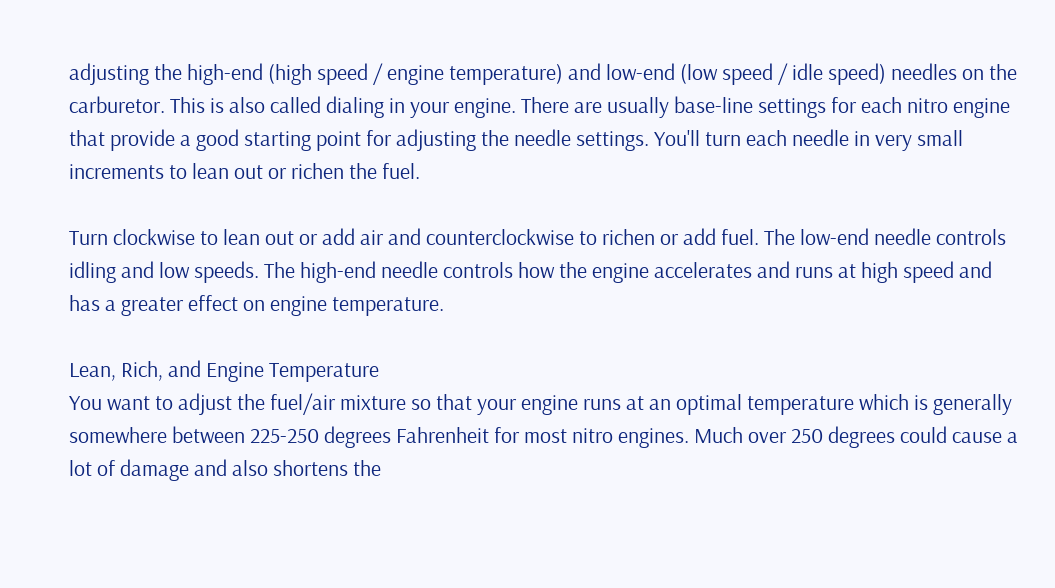adjusting the high-end (high speed / engine temperature) and low-end (low speed / idle speed) needles on the carburetor. This is also called dialing in your engine. There are usually base-line settings for each nitro engine that provide a good starting point for adjusting the needle settings. You'll turn each needle in very small increments to lean out or richen the fuel.

Turn clockwise to lean out or add air and counterclockwise to richen or add fuel. The low-end needle controls idling and low speeds. The high-end needle controls how the engine accelerates and runs at high speed and has a greater effect on engine temperature.

Lean, Rich, and Engine Temperature
You want to adjust the fuel/air mixture so that your engine runs at an optimal temperature which is generally somewhere between 225-250 degrees Fahrenheit for most nitro engines. Much over 250 degrees could cause a lot of damage and also shortens the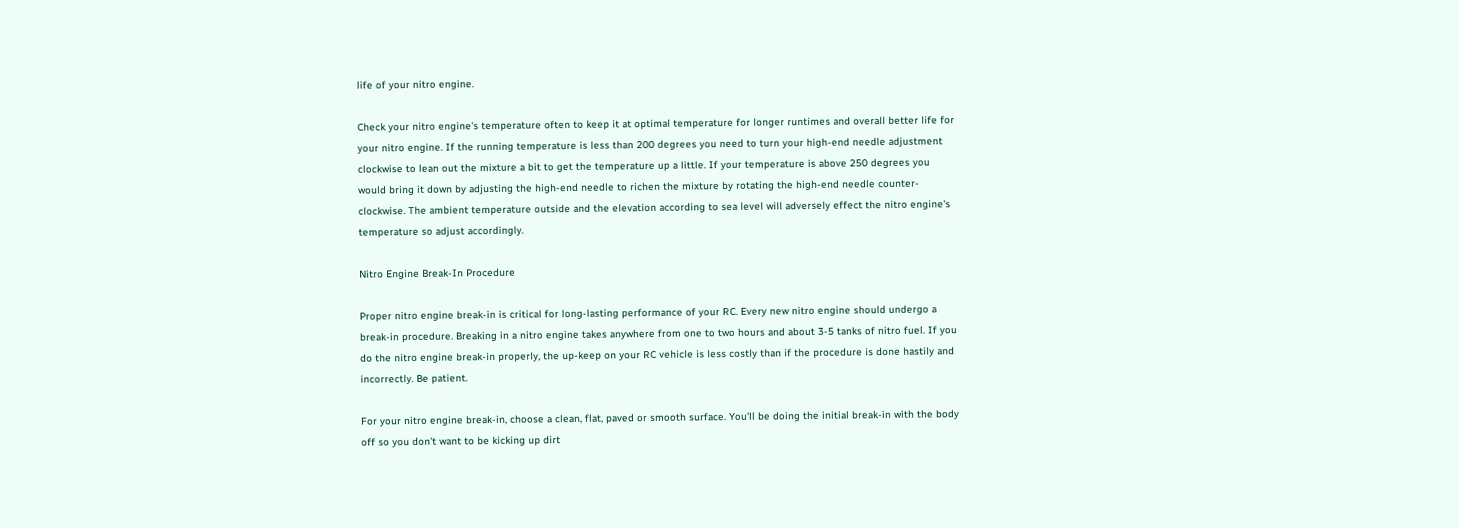life of your nitro engine.

Check your nitro engine's temperature often to keep it at optimal temperature for longer runtimes and overall better life for your nitro engine. If the running temperature is less than 200 degrees you need to turn your high-end needle adjustment clockwise to lean out the mixture a bit to get the temperature up a little. If your temperature is above 250 degrees you would bring it down by adjusting the high-end needle to richen the mixture by rotating the high-end needle counter-clockwise. The ambient temperature outside and the elevation according to sea level will adversely effect the nitro engine's temperature so adjust accordingly.

Nitro Engine Break-In Procedure

Proper nitro engine break-in is critical for long-lasting performance of your RC. Every new nitro engine should undergo a break-in procedure. Breaking in a nitro engine takes anywhere from one to two hours and about 3-5 tanks of nitro fuel. If you do the nitro engine break-in properly, the up-keep on your RC vehicle is less costly than if the procedure is done hastily and incorrectly. Be patient.

For your nitro engine break-in, choose a clean, flat, paved or smooth surface. You'll be doing the initial break-in with the body off so you don't want to be kicking up dirt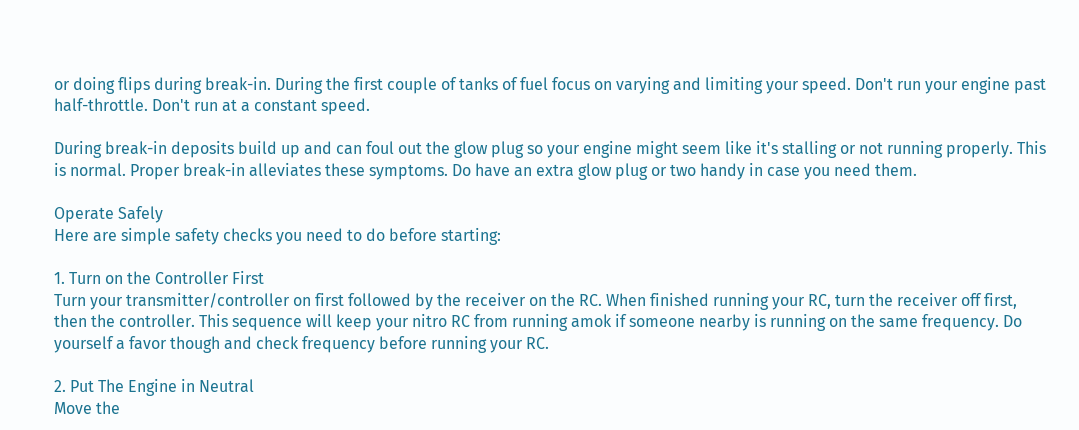or doing flips during break-in. During the first couple of tanks of fuel focus on varying and limiting your speed. Don't run your engine past half-throttle. Don't run at a constant speed.

During break-in deposits build up and can foul out the glow plug so your engine might seem like it's stalling or not running properly. This is normal. Proper break-in alleviates these symptoms. Do have an extra glow plug or two handy in case you need them.

Operate Safely
Here are simple safety checks you need to do before starting:

1. Turn on the Controller First
Turn your transmitter/controller on first followed by the receiver on the RC. When finished running your RC, turn the receiver off first, then the controller. This sequence will keep your nitro RC from running amok if someone nearby is running on the same frequency. Do yourself a favor though and check frequency before running your RC.

2. Put The Engine in Neutral
Move the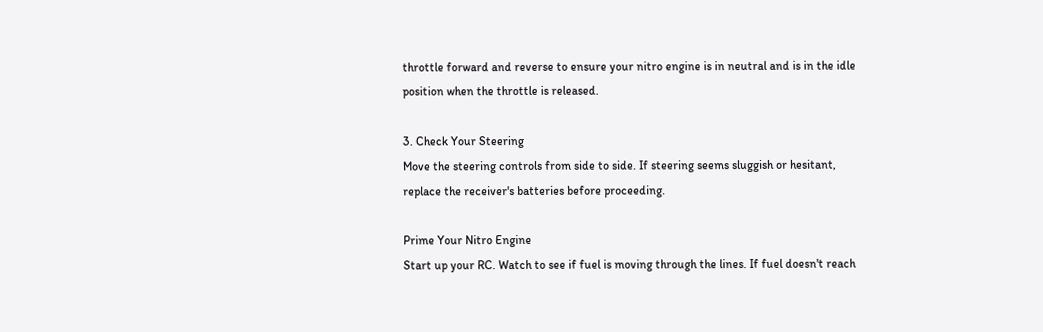throttle forward and reverse to ensure your nitro engine is in neutral and is in the idle position when the throttle is released.

3. Check Your Steering
Move the steering controls from side to side. If steering seems sluggish or hesitant, replace the receiver's batteries before proceeding.

Prime Your Nitro Engine
Start up your RC. Watch to see if fuel is moving through the lines. If fuel doesn't reach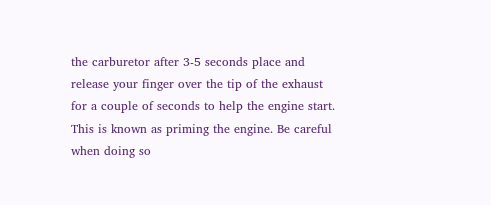the carburetor after 3-5 seconds place and release your finger over the tip of the exhaust for a couple of seconds to help the engine start. This is known as priming the engine. Be careful when doing so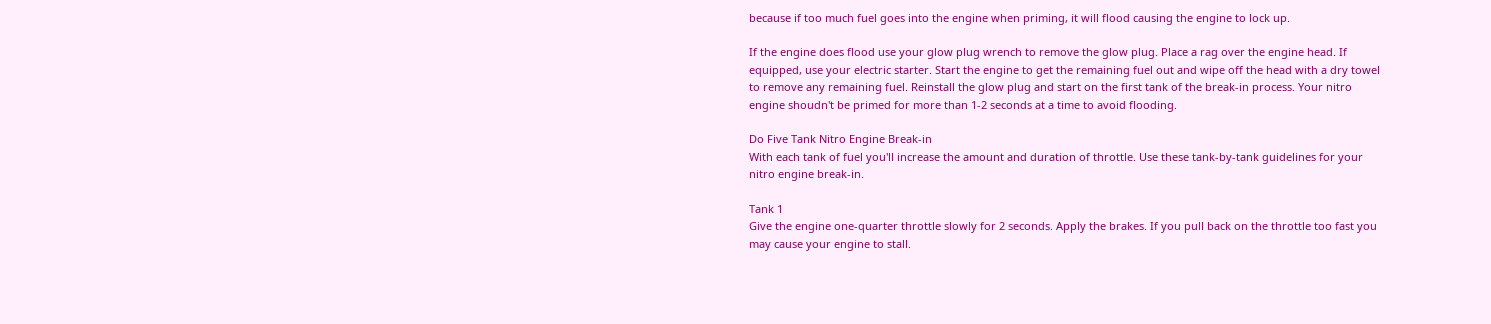because if too much fuel goes into the engine when priming, it will flood causing the engine to lock up.

If the engine does flood use your glow plug wrench to remove the glow plug. Place a rag over the engine head. If equipped, use your electric starter. Start the engine to get the remaining fuel out and wipe off the head with a dry towel to remove any remaining fuel. Reinstall the glow plug and start on the first tank of the break-in process. Your nitro engine shoudn't be primed for more than 1-2 seconds at a time to avoid flooding.

Do Five Tank Nitro Engine Break-in
With each tank of fuel you'll increase the amount and duration of throttle. Use these tank-by-tank guidelines for your nitro engine break-in.

Tank 1
Give the engine one-quarter throttle slowly for 2 seconds. Apply the brakes. If you pull back on the throttle too fast you may cause your engine to stall.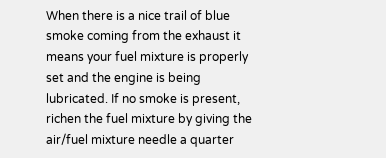When there is a nice trail of blue smoke coming from the exhaust it means your fuel mixture is properly set and the engine is being lubricated. If no smoke is present, richen the fuel mixture by giving the air/fuel mixture needle a quarter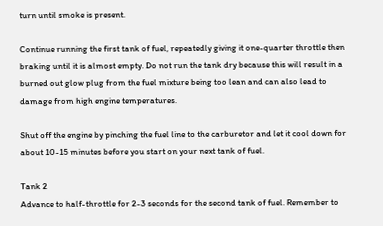turn until smoke is present.

Continue running the first tank of fuel, repeatedly giving it one-quarter throttle then braking until it is almost empty. Do not run the tank dry because this will result in a burned out glow plug from the fuel mixture being too lean and can also lead to damage from high engine temperatures.

Shut off the engine by pinching the fuel line to the carburetor and let it cool down for about 10-15 minutes before you start on your next tank of fuel.

Tank 2
Advance to half-throttle for 2-3 seconds for the second tank of fuel. Remember to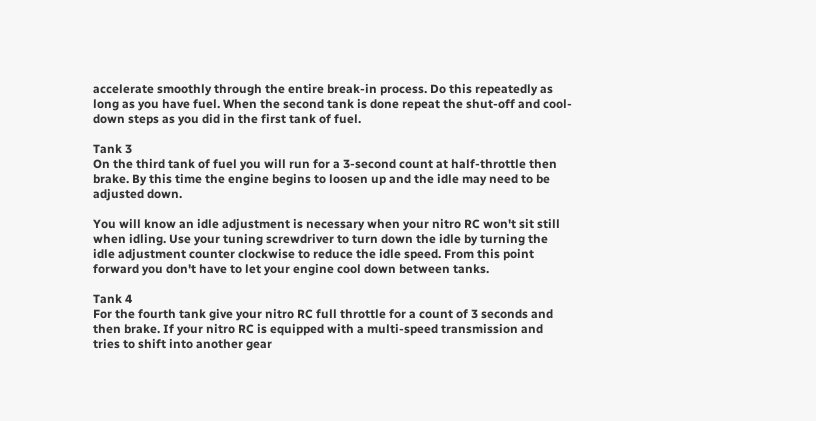accelerate smoothly through the entire break-in process. Do this repeatedly as long as you have fuel. When the second tank is done repeat the shut-off and cool-down steps as you did in the first tank of fuel.

Tank 3
On the third tank of fuel you will run for a 3-second count at half-throttle then brake. By this time the engine begins to loosen up and the idle may need to be adjusted down.

You will know an idle adjustment is necessary when your nitro RC won't sit still when idling. Use your tuning screwdriver to turn down the idle by turning the idle adjustment counter clockwise to reduce the idle speed. From this point forward you don't have to let your engine cool down between tanks.

Tank 4
For the fourth tank give your nitro RC full throttle for a count of 3 seconds and then brake. If your nitro RC is equipped with a multi-speed transmission and tries to shift into another gear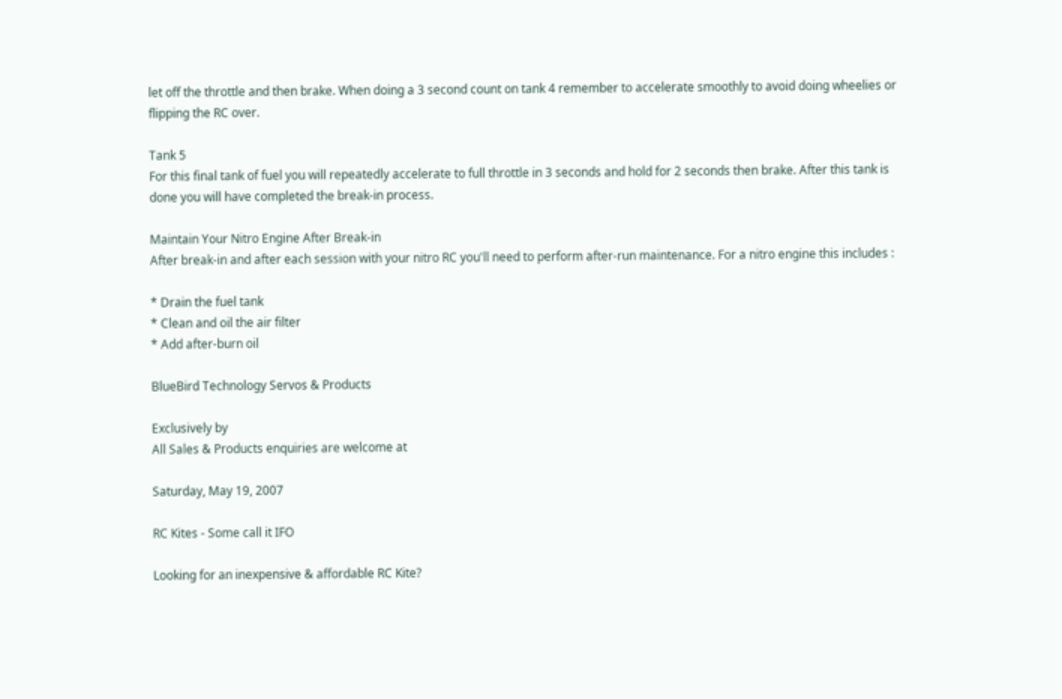let off the throttle and then brake. When doing a 3 second count on tank 4 remember to accelerate smoothly to avoid doing wheelies or flipping the RC over.

Tank 5
For this final tank of fuel you will repeatedly accelerate to full throttle in 3 seconds and hold for 2 seconds then brake. After this tank is done you will have completed the break-in process.

Maintain Your Nitro Engine After Break-in
After break-in and after each session with your nitro RC you'll need to perform after-run maintenance. For a nitro engine this includes :

* Drain the fuel tank
* Clean and oil the air filter
* Add after-burn oil

BlueBird Technology Servos & Products

Exclusively by
All Sales & Products enquiries are welcome at

Saturday, May 19, 2007

RC Kites - Some call it IFO

Looking for an inexpensive & affordable RC Kite?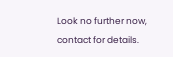Look no further now, contact for details.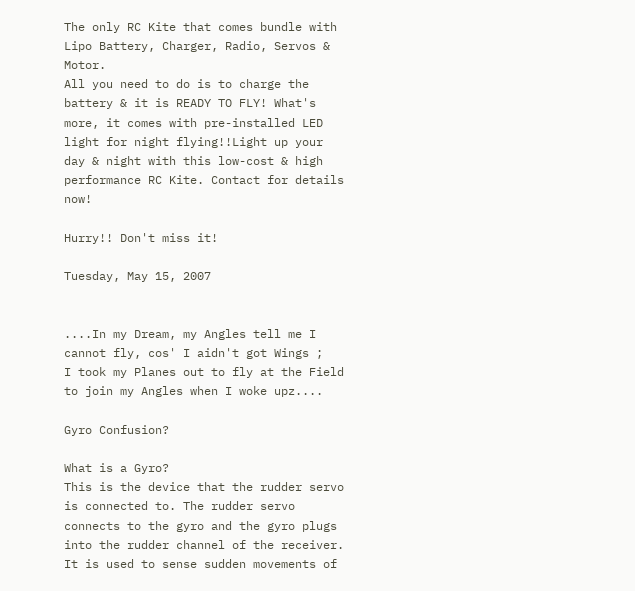The only RC Kite that comes bundle with Lipo Battery, Charger, Radio, Servos & Motor.
All you need to do is to charge the battery & it is READY TO FLY! What's more, it comes with pre-installed LED light for night flying!!Light up your day & night with this low-cost & high performance RC Kite. Contact for details now!

Hurry!! Don't miss it!

Tuesday, May 15, 2007


....In my Dream, my Angles tell me I cannot fly, cos' I aidn't got Wings ;
I took my Planes out to fly at the Field to join my Angles when I woke upz....

Gyro Confusion?

What is a Gyro?
This is the device that the rudder servo is connected to. The rudder servo connects to the gyro and the gyro plugs into the rudder channel of the receiver. It is used to sense sudden movements of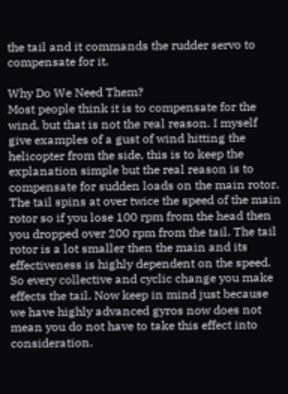the tail and it commands the rudder servo to compensate for it.

Why Do We Need Them?
Most people think it is to compensate for the wind, but that is not the real reason. I myself give examples of a gust of wind hitting the helicopter from the side, this is to keep the explanation simple but the real reason is to compensate for sudden loads on the main rotor. The tail spins at over twice the speed of the main rotor so if you lose 100 rpm from the head then you dropped over 200 rpm from the tail. The tail rotor is a lot smaller then the main and its effectiveness is highly dependent on the speed. So every collective and cyclic change you make effects the tail. Now keep in mind just because we have highly advanced gyros now does not mean you do not have to take this effect into consideration.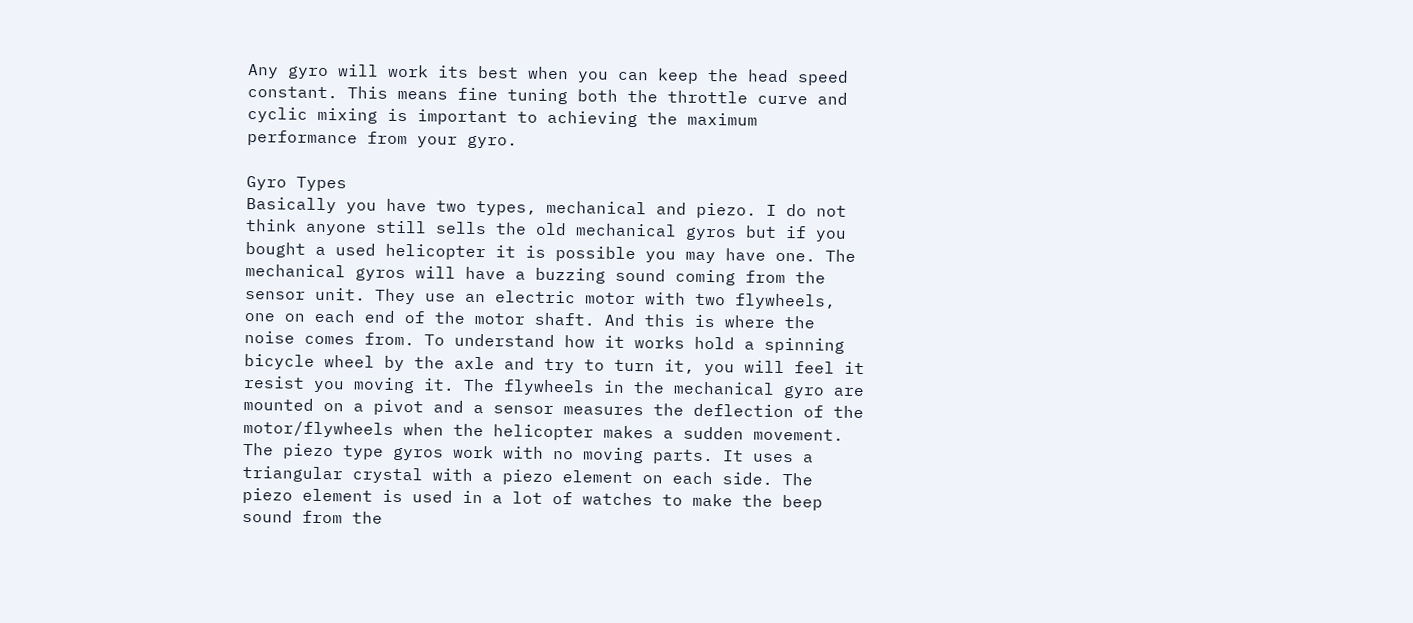Any gyro will work its best when you can keep the head speed constant. This means fine tuning both the throttle curve and cyclic mixing is important to achieving the maximum performance from your gyro.

Gyro Types
Basically you have two types, mechanical and piezo. I do not think anyone still sells the old mechanical gyros but if you bought a used helicopter it is possible you may have one. The mechanical gyros will have a buzzing sound coming from the sensor unit. They use an electric motor with two flywheels, one on each end of the motor shaft. And this is where the noise comes from. To understand how it works hold a spinning bicycle wheel by the axle and try to turn it, you will feel it resist you moving it. The flywheels in the mechanical gyro are mounted on a pivot and a sensor measures the deflection of the motor/flywheels when the helicopter makes a sudden movement. The piezo type gyros work with no moving parts. It uses a triangular crystal with a piezo element on each side. The piezo element is used in a lot of watches to make the beep sound from the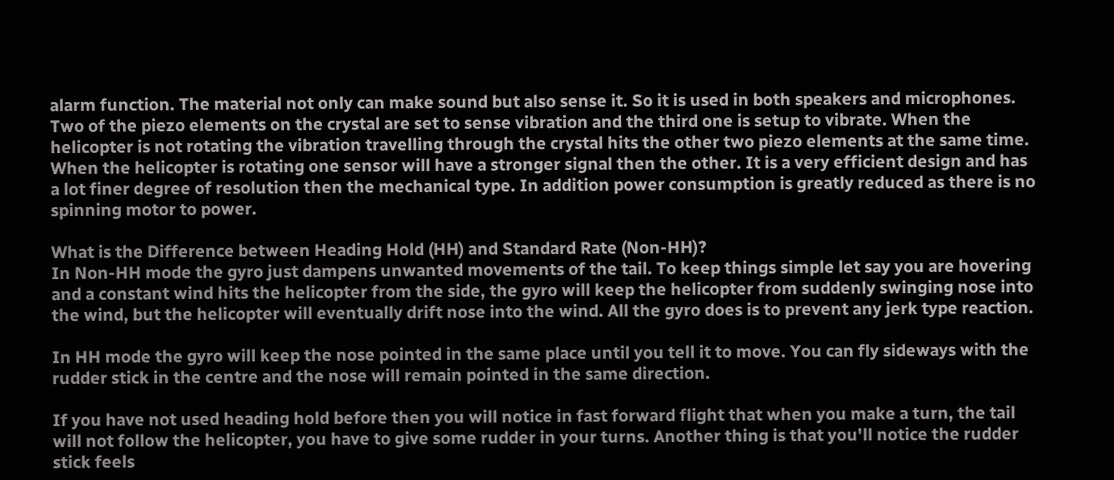alarm function. The material not only can make sound but also sense it. So it is used in both speakers and microphones. Two of the piezo elements on the crystal are set to sense vibration and the third one is setup to vibrate. When the helicopter is not rotating the vibration travelling through the crystal hits the other two piezo elements at the same time. When the helicopter is rotating one sensor will have a stronger signal then the other. It is a very efficient design and has a lot finer degree of resolution then the mechanical type. In addition power consumption is greatly reduced as there is no spinning motor to power.

What is the Difference between Heading Hold (HH) and Standard Rate (Non-HH)?
In Non-HH mode the gyro just dampens unwanted movements of the tail. To keep things simple let say you are hovering and a constant wind hits the helicopter from the side, the gyro will keep the helicopter from suddenly swinging nose into the wind, but the helicopter will eventually drift nose into the wind. All the gyro does is to prevent any jerk type reaction.

In HH mode the gyro will keep the nose pointed in the same place until you tell it to move. You can fly sideways with the rudder stick in the centre and the nose will remain pointed in the same direction.

If you have not used heading hold before then you will notice in fast forward flight that when you make a turn, the tail will not follow the helicopter, you have to give some rudder in your turns. Another thing is that you'll notice the rudder stick feels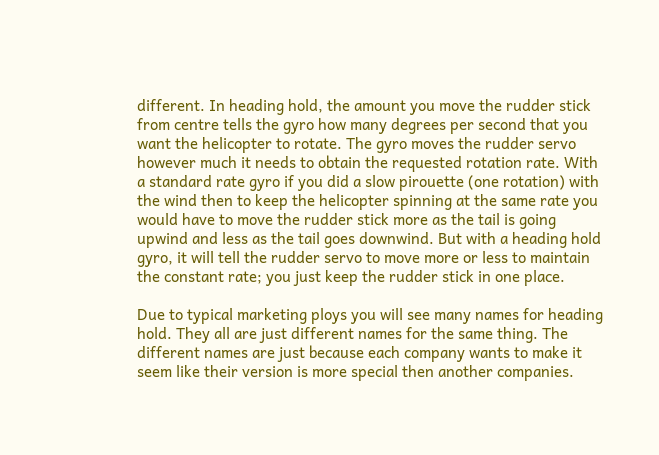different. In heading hold, the amount you move the rudder stick from centre tells the gyro how many degrees per second that you want the helicopter to rotate. The gyro moves the rudder servo however much it needs to obtain the requested rotation rate. With a standard rate gyro if you did a slow pirouette (one rotation) with the wind then to keep the helicopter spinning at the same rate you would have to move the rudder stick more as the tail is going upwind and less as the tail goes downwind. But with a heading hold gyro, it will tell the rudder servo to move more or less to maintain the constant rate; you just keep the rudder stick in one place.

Due to typical marketing ploys you will see many names for heading hold. They all are just different names for the same thing. The different names are just because each company wants to make it seem like their version is more special then another companies.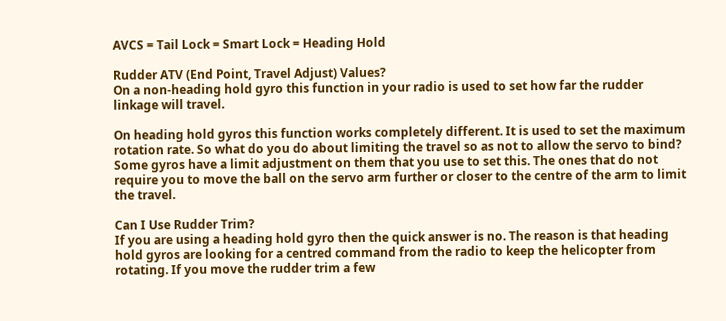AVCS = Tail Lock = Smart Lock = Heading Hold

Rudder ATV (End Point, Travel Adjust) Values?
On a non-heading hold gyro this function in your radio is used to set how far the rudder linkage will travel.

On heading hold gyros this function works completely different. It is used to set the maximum rotation rate. So what do you do about limiting the travel so as not to allow the servo to bind? Some gyros have a limit adjustment on them that you use to set this. The ones that do not require you to move the ball on the servo arm further or closer to the centre of the arm to limit the travel.

Can I Use Rudder Trim?
If you are using a heading hold gyro then the quick answer is no. The reason is that heading hold gyros are looking for a centred command from the radio to keep the helicopter from rotating. If you move the rudder trim a few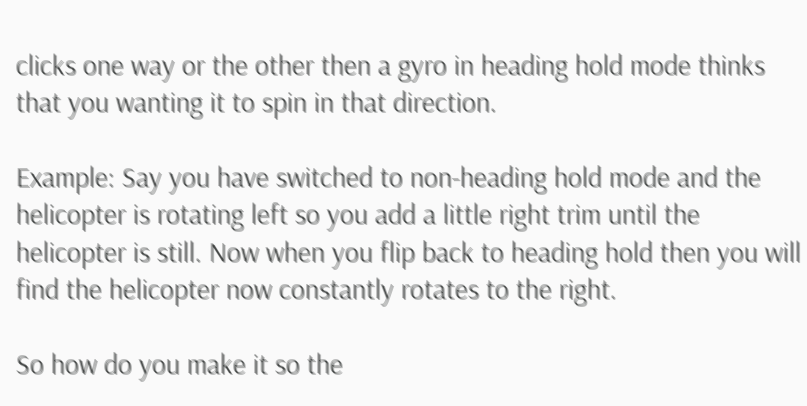clicks one way or the other then a gyro in heading hold mode thinks that you wanting it to spin in that direction.

Example: Say you have switched to non-heading hold mode and the helicopter is rotating left so you add a little right trim until the helicopter is still. Now when you flip back to heading hold then you will find the helicopter now constantly rotates to the right.

So how do you make it so the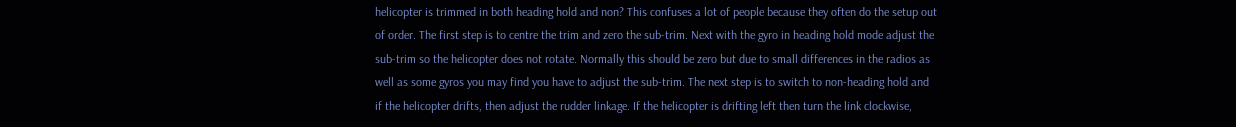helicopter is trimmed in both heading hold and non? This confuses a lot of people because they often do the setup out of order. The first step is to centre the trim and zero the sub-trim. Next with the gyro in heading hold mode adjust the sub-trim so the helicopter does not rotate. Normally this should be zero but due to small differences in the radios as well as some gyros you may find you have to adjust the sub-trim. The next step is to switch to non-heading hold and if the helicopter drifts, then adjust the rudder linkage. If the helicopter is drifting left then turn the link clockwise,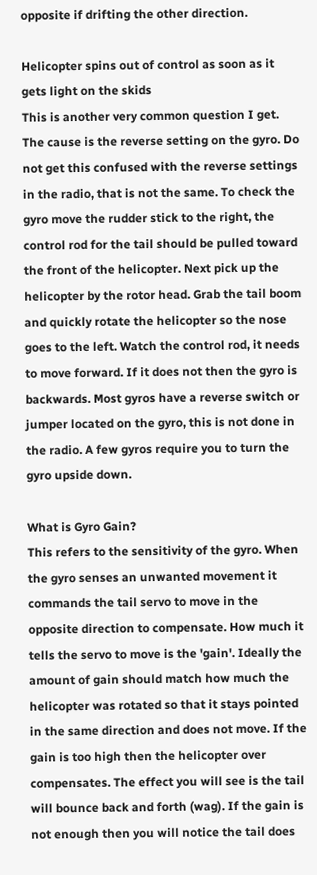opposite if drifting the other direction.

Helicopter spins out of control as soon as it gets light on the skids
This is another very common question I get. The cause is the reverse setting on the gyro. Do not get this confused with the reverse settings in the radio, that is not the same. To check the gyro move the rudder stick to the right, the control rod for the tail should be pulled toward the front of the helicopter. Next pick up the helicopter by the rotor head. Grab the tail boom and quickly rotate the helicopter so the nose goes to the left. Watch the control rod, it needs to move forward. If it does not then the gyro is backwards. Most gyros have a reverse switch or jumper located on the gyro, this is not done in the radio. A few gyros require you to turn the gyro upside down.

What is Gyro Gain?
This refers to the sensitivity of the gyro. When the gyro senses an unwanted movement it commands the tail servo to move in the opposite direction to compensate. How much it tells the servo to move is the 'gain'. Ideally the amount of gain should match how much the helicopter was rotated so that it stays pointed in the same direction and does not move. If the gain is too high then the helicopter over compensates. The effect you will see is the tail will bounce back and forth (wag). If the gain is not enough then you will notice the tail does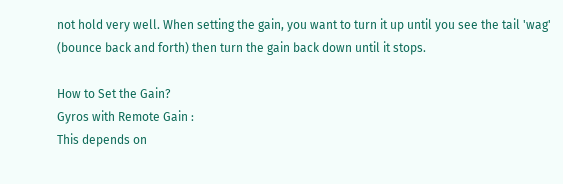not hold very well. When setting the gain, you want to turn it up until you see the tail 'wag' (bounce back and forth) then turn the gain back down until it stops.

How to Set the Gain?
Gyros with Remote Gain :
This depends on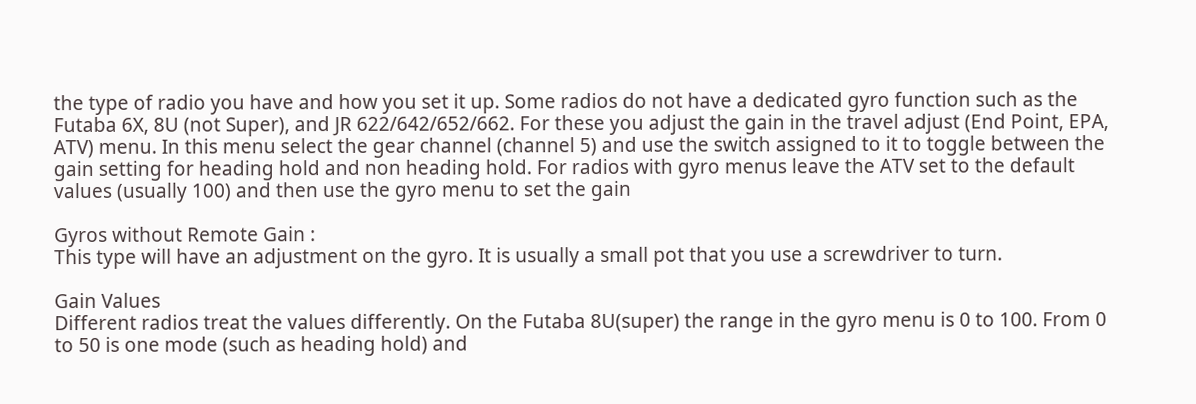the type of radio you have and how you set it up. Some radios do not have a dedicated gyro function such as the Futaba 6X, 8U (not Super), and JR 622/642/652/662. For these you adjust the gain in the travel adjust (End Point, EPA, ATV) menu. In this menu select the gear channel (channel 5) and use the switch assigned to it to toggle between the gain setting for heading hold and non heading hold. For radios with gyro menus leave the ATV set to the default values (usually 100) and then use the gyro menu to set the gain

Gyros without Remote Gain :
This type will have an adjustment on the gyro. It is usually a small pot that you use a screwdriver to turn.

Gain Values
Different radios treat the values differently. On the Futaba 8U(super) the range in the gyro menu is 0 to 100. From 0 to 50 is one mode (such as heading hold) and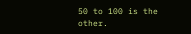50 to 100 is the other.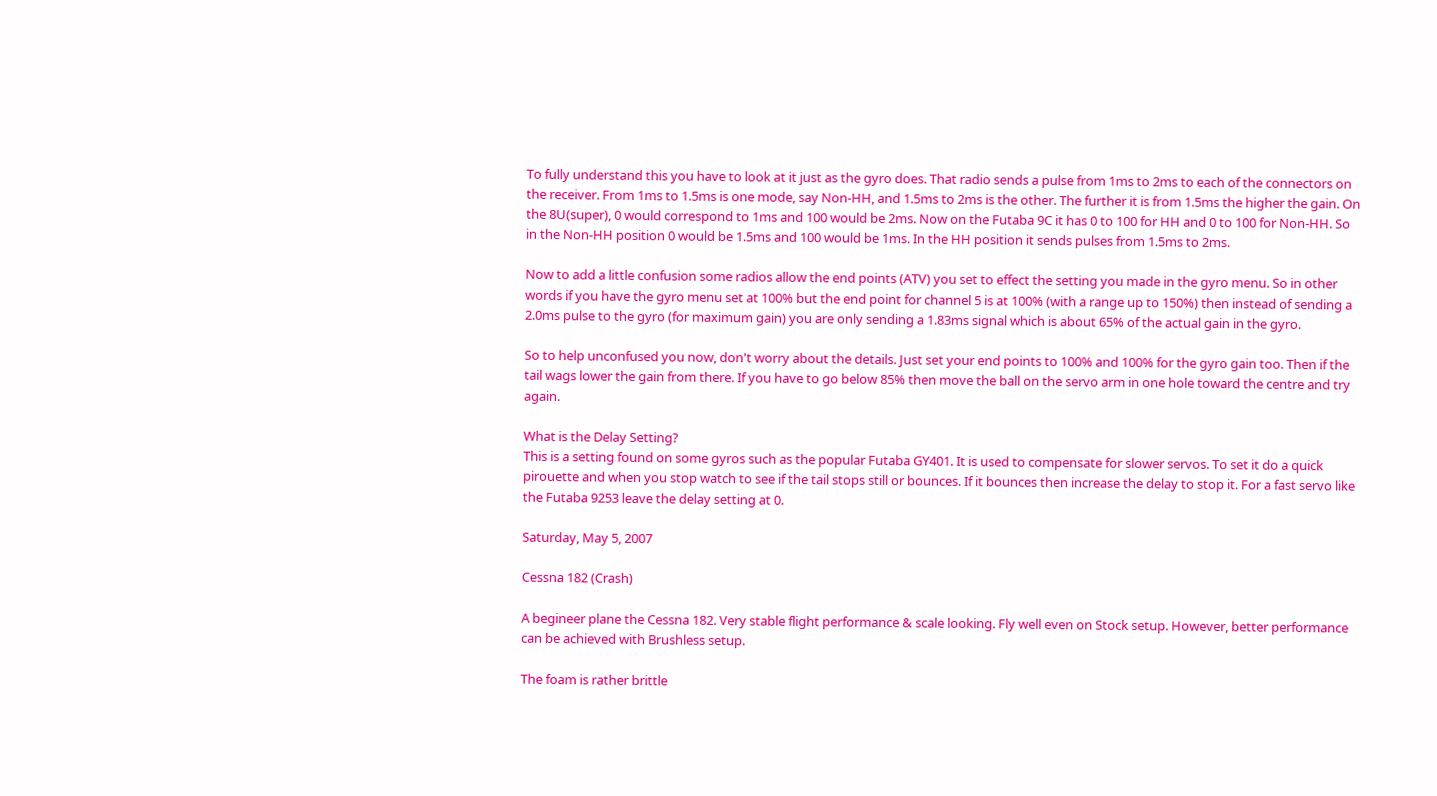To fully understand this you have to look at it just as the gyro does. That radio sends a pulse from 1ms to 2ms to each of the connectors on the receiver. From 1ms to 1.5ms is one mode, say Non-HH, and 1.5ms to 2ms is the other. The further it is from 1.5ms the higher the gain. On the 8U(super), 0 would correspond to 1ms and 100 would be 2ms. Now on the Futaba 9C it has 0 to 100 for HH and 0 to 100 for Non-HH. So in the Non-HH position 0 would be 1.5ms and 100 would be 1ms. In the HH position it sends pulses from 1.5ms to 2ms.

Now to add a little confusion some radios allow the end points (ATV) you set to effect the setting you made in the gyro menu. So in other words if you have the gyro menu set at 100% but the end point for channel 5 is at 100% (with a range up to 150%) then instead of sending a 2.0ms pulse to the gyro (for maximum gain) you are only sending a 1.83ms signal which is about 65% of the actual gain in the gyro.

So to help unconfused you now, don't worry about the details. Just set your end points to 100% and 100% for the gyro gain too. Then if the tail wags lower the gain from there. If you have to go below 85% then move the ball on the servo arm in one hole toward the centre and try again.

What is the Delay Setting?
This is a setting found on some gyros such as the popular Futaba GY401. It is used to compensate for slower servos. To set it do a quick pirouette and when you stop watch to see if the tail stops still or bounces. If it bounces then increase the delay to stop it. For a fast servo like the Futaba 9253 leave the delay setting at 0.

Saturday, May 5, 2007

Cessna 182 (Crash)

A begineer plane the Cessna 182. Very stable flight performance & scale looking. Fly well even on Stock setup. However, better performance can be achieved with Brushless setup.

The foam is rather brittle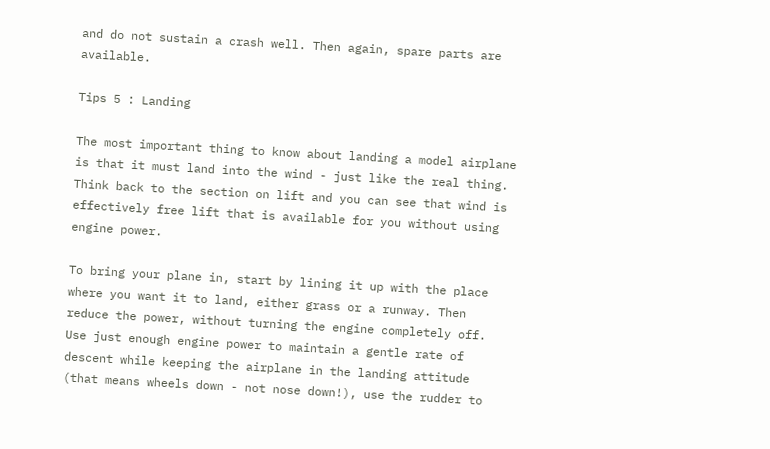and do not sustain a crash well. Then again, spare parts are available.

Tips 5 : Landing

The most important thing to know about landing a model airplane is that it must land into the wind - just like the real thing. Think back to the section on lift and you can see that wind is effectively free lift that is available for you without using engine power.

To bring your plane in, start by lining it up with the place where you want it to land, either grass or a runway. Then reduce the power, without turning the engine completely off. Use just enough engine power to maintain a gentle rate of descent while keeping the airplane in the landing attitude (that means wheels down - not nose down!), use the rudder to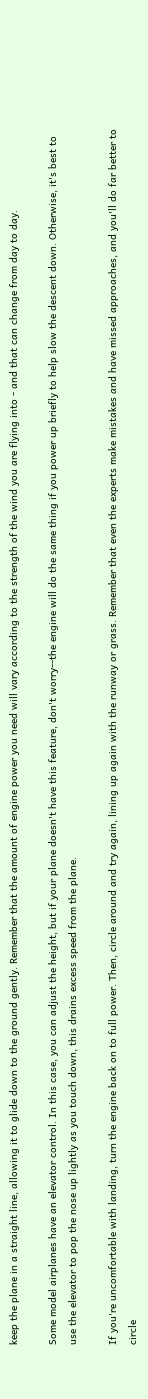keep the plane in a straight line, allowing it to glide down to the ground gently. Remember that the amount of engine power you need will vary according to the strength of the wind you are flying into - and that can change from day to day.

Some model airplanes have an elevator control. In this case, you can adjust the height, but if your plane doesn't have this feature, don't worry--the engine will do the same thing if you power up briefly to help slow the descent down. Otherwise, it's best to use the elevator to pop the nose up lightly as you touch down, this drains excess speed from the plane.

If you're uncomfortable with landing, turn the engine back on to full power. Then, circle around and try again, lining up again with the runway or grass. Remember that even the experts make mistakes and have missed approaches, and you'll do far better to circle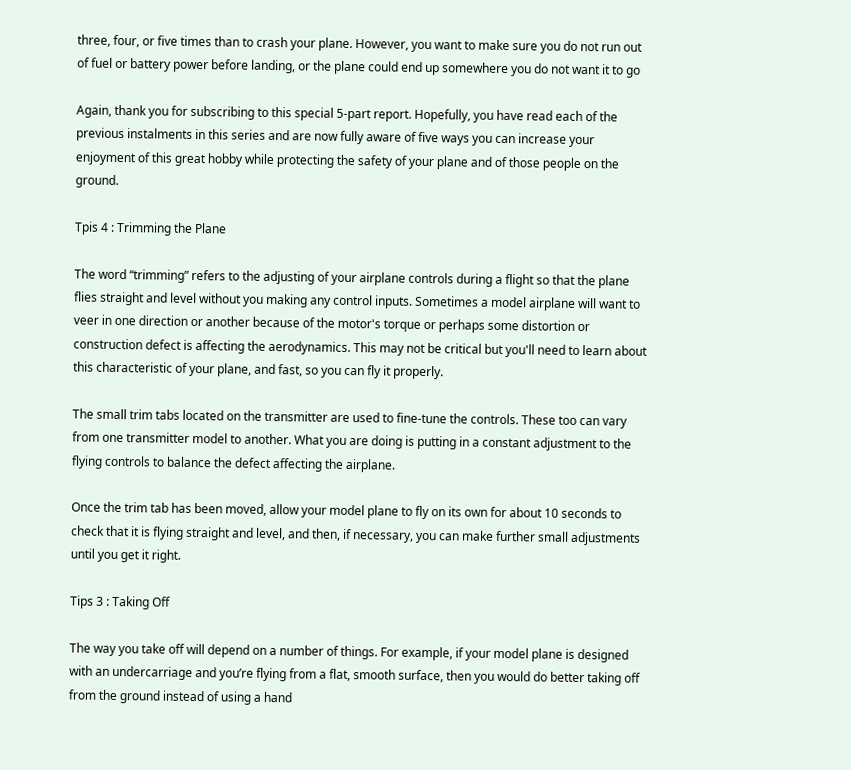three, four, or five times than to crash your plane. However, you want to make sure you do not run out of fuel or battery power before landing, or the plane could end up somewhere you do not want it to go

Again, thank you for subscribing to this special 5-part report. Hopefully, you have read each of the previous instalments in this series and are now fully aware of five ways you can increase your enjoyment of this great hobby while protecting the safety of your plane and of those people on the ground.

Tpis 4 : Trimming the Plane

The word “trimming” refers to the adjusting of your airplane controls during a flight so that the plane flies straight and level without you making any control inputs. Sometimes a model airplane will want to veer in one direction or another because of the motor's torque or perhaps some distortion or construction defect is affecting the aerodynamics. This may not be critical but you'll need to learn about this characteristic of your plane, and fast, so you can fly it properly.

The small trim tabs located on the transmitter are used to fine-tune the controls. These too can vary from one transmitter model to another. What you are doing is putting in a constant adjustment to the flying controls to balance the defect affecting the airplane.

Once the trim tab has been moved, allow your model plane to fly on its own for about 10 seconds to check that it is flying straight and level, and then, if necessary, you can make further small adjustments until you get it right.

Tips 3 : Taking Off

The way you take off will depend on a number of things. For example, if your model plane is designed with an undercarriage and you’re flying from a flat, smooth surface, then you would do better taking off from the ground instead of using a hand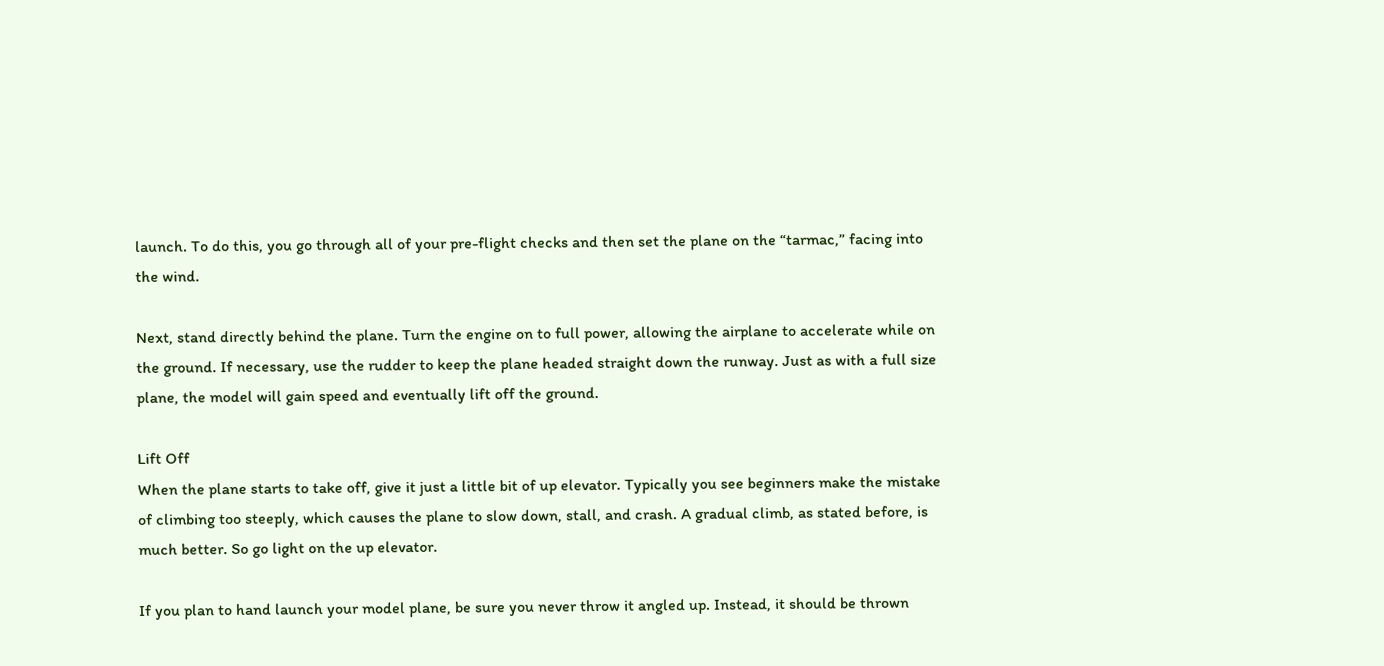launch. To do this, you go through all of your pre-flight checks and then set the plane on the “tarmac,” facing into the wind.

Next, stand directly behind the plane. Turn the engine on to full power, allowing the airplane to accelerate while on the ground. If necessary, use the rudder to keep the plane headed straight down the runway. Just as with a full size plane, the model will gain speed and eventually lift off the ground.

Lift Off
When the plane starts to take off, give it just a little bit of up elevator. Typically you see beginners make the mistake of climbing too steeply, which causes the plane to slow down, stall, and crash. A gradual climb, as stated before, is much better. So go light on the up elevator.

If you plan to hand launch your model plane, be sure you never throw it angled up. Instead, it should be thrown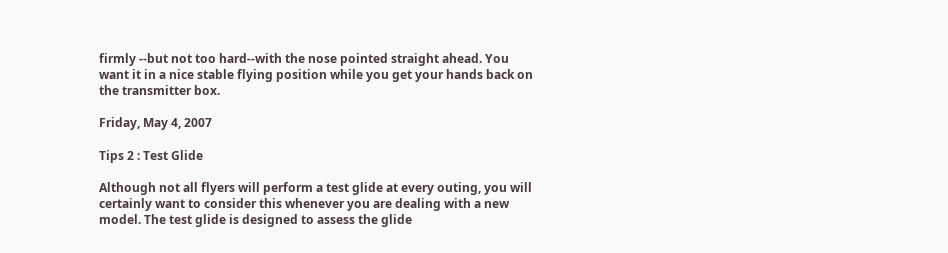firmly --but not too hard--with the nose pointed straight ahead. You want it in a nice stable flying position while you get your hands back on the transmitter box.

Friday, May 4, 2007

Tips 2 : Test Glide

Although not all flyers will perform a test glide at every outing, you will certainly want to consider this whenever you are dealing with a new model. The test glide is designed to assess the glide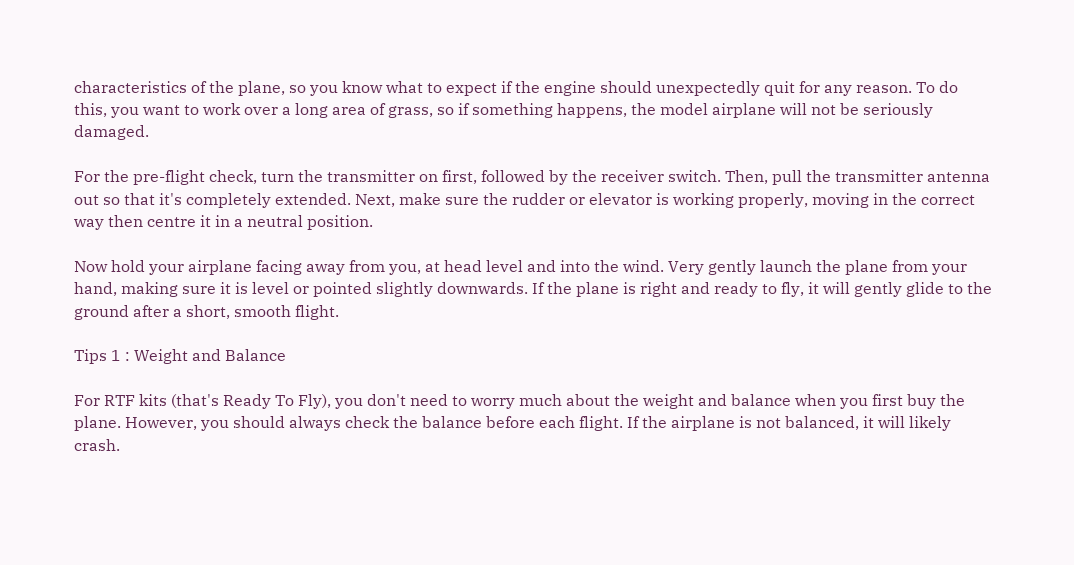characteristics of the plane, so you know what to expect if the engine should unexpectedly quit for any reason. To do this, you want to work over a long area of grass, so if something happens, the model airplane will not be seriously damaged.

For the pre-flight check, turn the transmitter on first, followed by the receiver switch. Then, pull the transmitter antenna out so that it's completely extended. Next, make sure the rudder or elevator is working properly, moving in the correct way then centre it in a neutral position.

Now hold your airplane facing away from you, at head level and into the wind. Very gently launch the plane from your hand, making sure it is level or pointed slightly downwards. If the plane is right and ready to fly, it will gently glide to the ground after a short, smooth flight.

Tips 1 : Weight and Balance

For RTF kits (that's Ready To Fly), you don't need to worry much about the weight and balance when you first buy the plane. However, you should always check the balance before each flight. If the airplane is not balanced, it will likely crash.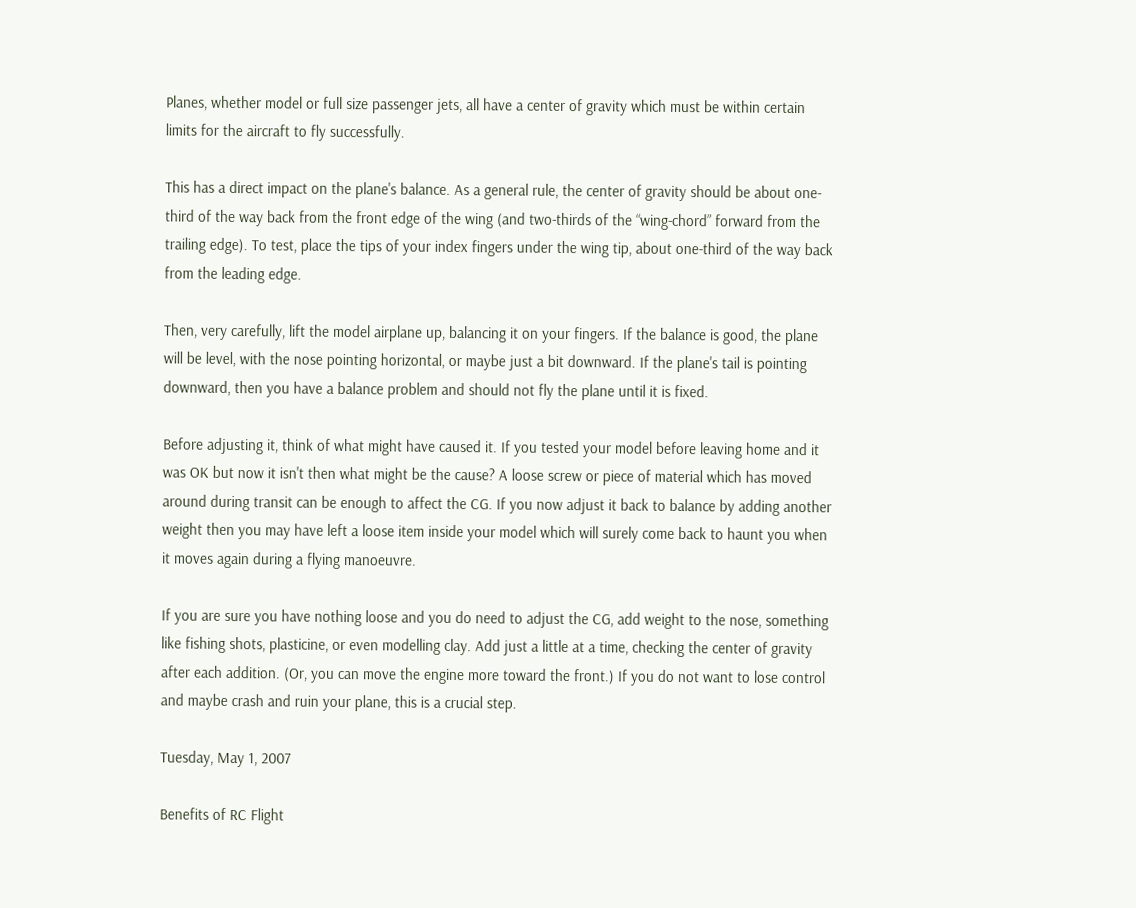Planes, whether model or full size passenger jets, all have a center of gravity which must be within certain limits for the aircraft to fly successfully.

This has a direct impact on the plane's balance. As a general rule, the center of gravity should be about one-third of the way back from the front edge of the wing (and two-thirds of the “wing-chord” forward from the trailing edge). To test, place the tips of your index fingers under the wing tip, about one-third of the way back from the leading edge.

Then, very carefully, lift the model airplane up, balancing it on your fingers. If the balance is good, the plane will be level, with the nose pointing horizontal, or maybe just a bit downward. If the plane's tail is pointing downward, then you have a balance problem and should not fly the plane until it is fixed.

Before adjusting it, think of what might have caused it. If you tested your model before leaving home and it was OK but now it isn't then what might be the cause? A loose screw or piece of material which has moved around during transit can be enough to affect the CG. If you now adjust it back to balance by adding another weight then you may have left a loose item inside your model which will surely come back to haunt you when it moves again during a flying manoeuvre.

If you are sure you have nothing loose and you do need to adjust the CG, add weight to the nose, something like fishing shots, plasticine, or even modelling clay. Add just a little at a time, checking the center of gravity after each addition. (Or, you can move the engine more toward the front.) If you do not want to lose control and maybe crash and ruin your plane, this is a crucial step.

Tuesday, May 1, 2007

Benefits of RC Flight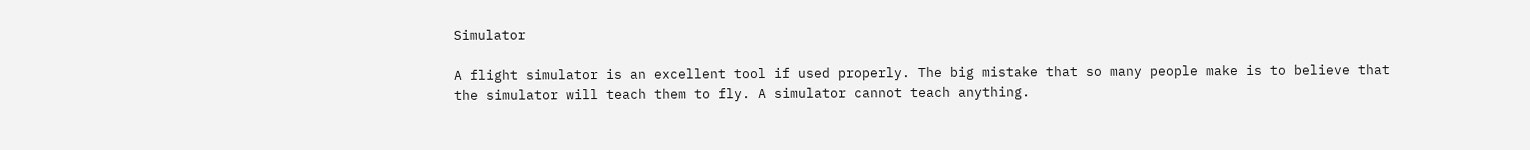Simulator

A flight simulator is an excellent tool if used properly. The big mistake that so many people make is to believe that the simulator will teach them to fly. A simulator cannot teach anything.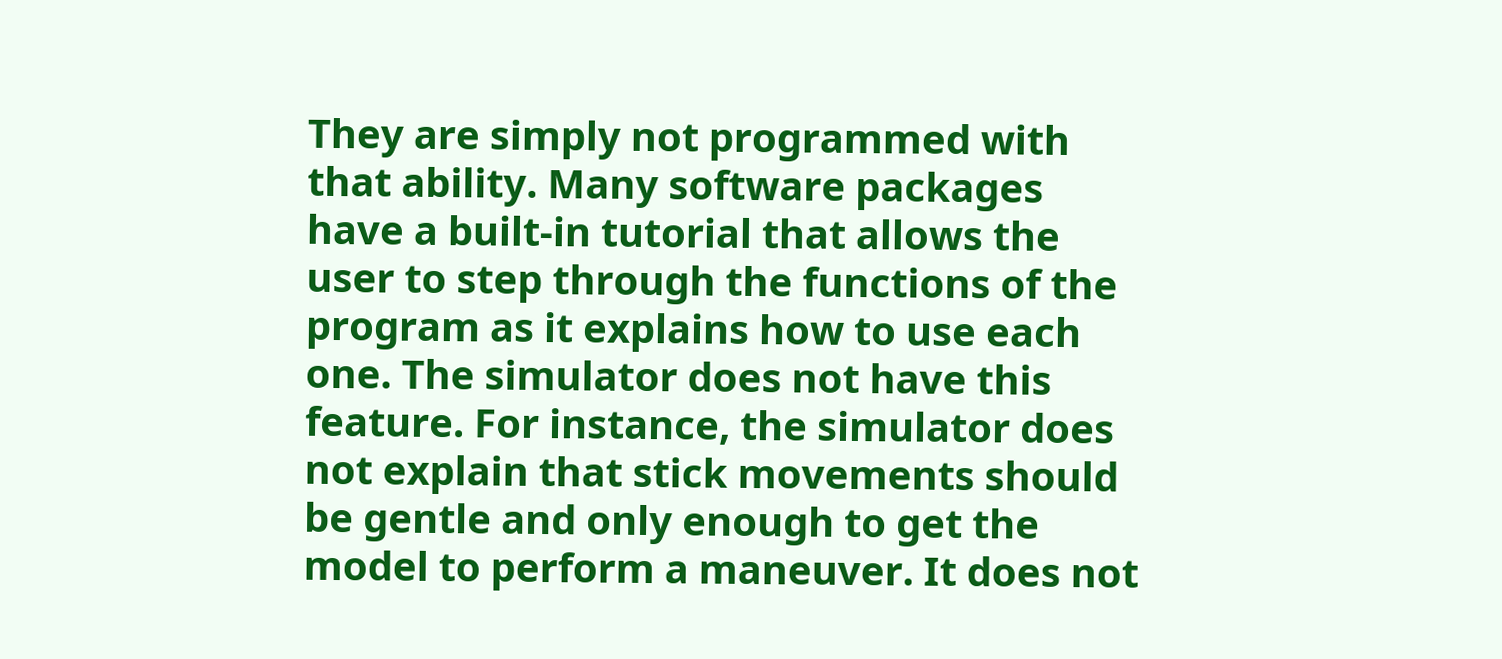They are simply not programmed with that ability. Many software packages have a built-in tutorial that allows the user to step through the functions of the program as it explains how to use each one. The simulator does not have this feature. For instance, the simulator does not explain that stick movements should be gentle and only enough to get the model to perform a maneuver. It does not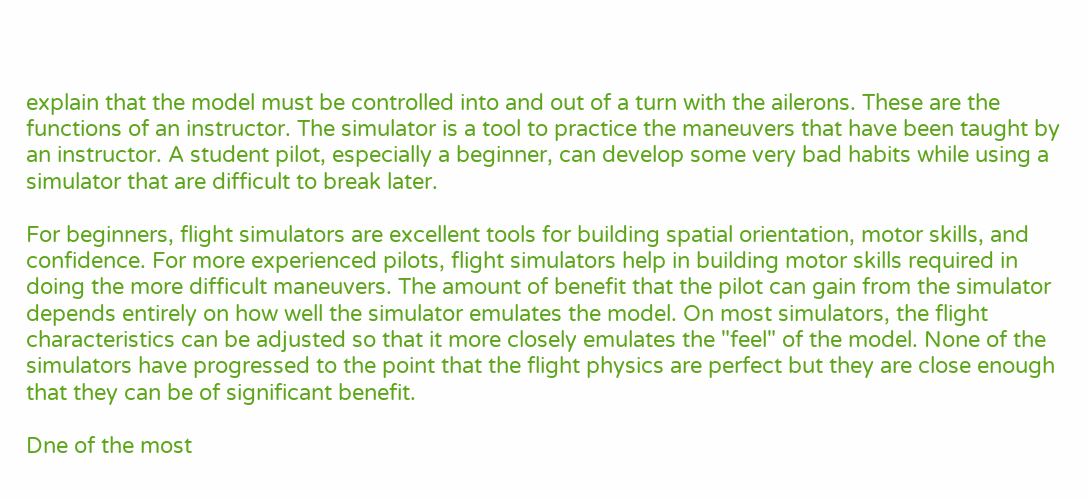explain that the model must be controlled into and out of a turn with the ailerons. These are the functions of an instructor. The simulator is a tool to practice the maneuvers that have been taught by an instructor. A student pilot, especially a beginner, can develop some very bad habits while using a simulator that are difficult to break later.

For beginners, flight simulators are excellent tools for building spatial orientation, motor skills, and confidence. For more experienced pilots, flight simulators help in building motor skills required in doing the more difficult maneuvers. The amount of benefit that the pilot can gain from the simulator depends entirely on how well the simulator emulates the model. On most simulators, the flight characteristics can be adjusted so that it more closely emulates the "feel" of the model. None of the simulators have progressed to the point that the flight physics are perfect but they are close enough that they can be of significant benefit.

Dne of the most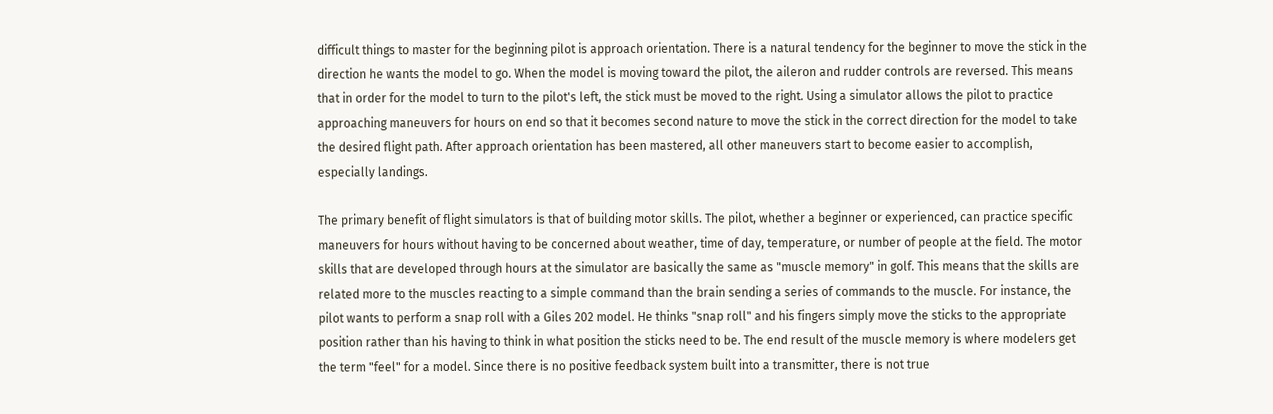difficult things to master for the beginning pilot is approach orientation. There is a natural tendency for the beginner to move the stick in the direction he wants the model to go. When the model is moving toward the pilot, the aileron and rudder controls are reversed. This means that in order for the model to turn to the pilot's left, the stick must be moved to the right. Using a simulator allows the pilot to practice approaching maneuvers for hours on end so that it becomes second nature to move the stick in the correct direction for the model to take the desired flight path. After approach orientation has been mastered, all other maneuvers start to become easier to accomplish, especially landings.

The primary benefit of flight simulators is that of building motor skills. The pilot, whether a beginner or experienced, can practice specific maneuvers for hours without having to be concerned about weather, time of day, temperature, or number of people at the field. The motor skills that are developed through hours at the simulator are basically the same as "muscle memory" in golf. This means that the skills are related more to the muscles reacting to a simple command than the brain sending a series of commands to the muscle. For instance, the pilot wants to perform a snap roll with a Giles 202 model. He thinks "snap roll" and his fingers simply move the sticks to the appropriate position rather than his having to think in what position the sticks need to be. The end result of the muscle memory is where modelers get the term "feel" for a model. Since there is no positive feedback system built into a transmitter, there is not true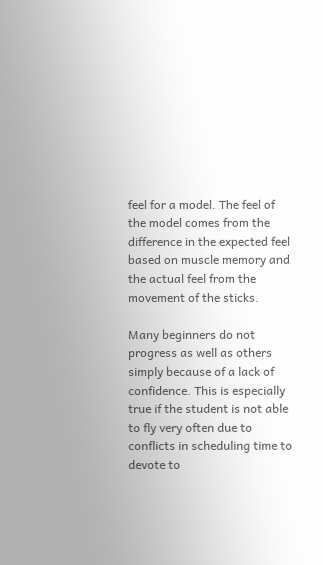feel for a model. The feel of the model comes from the difference in the expected feel based on muscle memory and the actual feel from the movement of the sticks.

Many beginners do not progress as well as others simply because of a lack of confidence. This is especially true if the student is not able to fly very often due to conflicts in scheduling time to devote to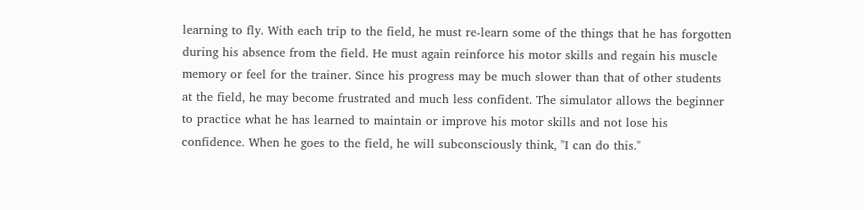learning to fly. With each trip to the field, he must re-learn some of the things that he has forgotten during his absence from the field. He must again reinforce his motor skills and regain his muscle memory or feel for the trainer. Since his progress may be much slower than that of other students at the field, he may become frustrated and much less confident. The simulator allows the beginner to practice what he has learned to maintain or improve his motor skills and not lose his confidence. When he goes to the field, he will subconsciously think, "I can do this."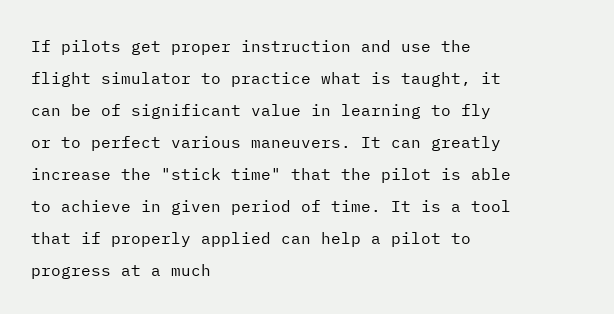If pilots get proper instruction and use the flight simulator to practice what is taught, it can be of significant value in learning to fly or to perfect various maneuvers. It can greatly increase the "stick time" that the pilot is able to achieve in given period of time. It is a tool that if properly applied can help a pilot to progress at a much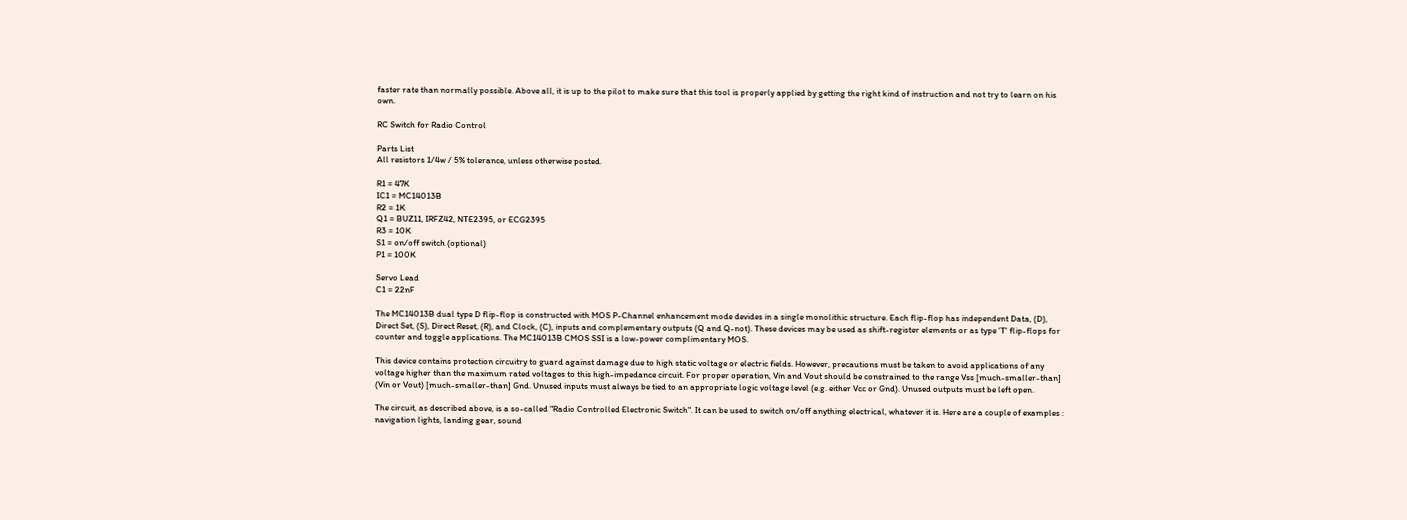faster rate than normally possible. Above all, it is up to the pilot to make sure that this tool is properly applied by getting the right kind of instruction and not try to learn on his own.

RC Switch for Radio Control

Parts List
All resistors 1/4w / 5% tolerance, unless otherwise posted.

R1 = 47K
IC1 = MC14013B
R2 = 1K
Q1 = BUZ11, IRFZ42, NTE2395, or ECG2395
R3 = 10K
S1 = on/off switch (optional)
P1 = 100K

Servo Lead
C1 = 22nF

The MC14013B dual type D flip-flop is constructed with MOS P-Channel enhancement mode devides in a single monolithic structure. Each flip-flop has independent Data, (D), Direct Set, (S), Direct Reset, (R), and Clock, (C), inputs and complementary outputs (Q and Q-not). These devices may be used as shift-register elements or as type 'T' flip-flops for counter and toggle applications. The MC14013B CMOS SSI is a low-power complimentary MOS.

This device contains protection circuitry to guard against damage due to high static voltage or electric fields. However, precautions must be taken to avoid applications of any voltage higher than the maximum rated voltages to this high-impedance circuit. For proper operation, Vin and Vout should be constrained to the range Vss [much-smaller-than] (Vin or Vout) [much-smaller-than] Gnd. Unused inputs must always be tied to an appropriate logic voltage level (e.g. either Vcc or Gnd). Unused outputs must be left open.

The circuit, as described above, is a so-called "Radio Controlled Electronic Switch". It can be used to switch on/off anything electrical, whatever it is. Here are a couple of examples : navigation lights, landing gear, sound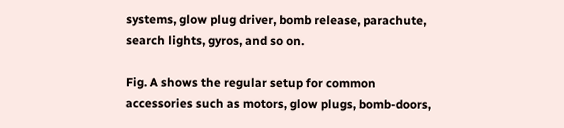systems, glow plug driver, bomb release, parachute, search lights, gyros, and so on.

Fig. A shows the regular setup for common accessories such as motors, glow plugs, bomb-doors,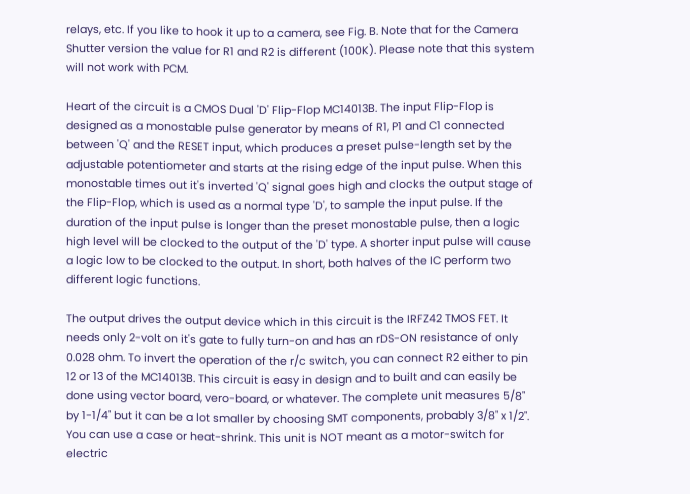relays, etc. If you like to hook it up to a camera, see Fig. B. Note that for the Camera Shutter version the value for R1 and R2 is different (100K). Please note that this system will not work with PCM.

Heart of the circuit is a CMOS Dual 'D' Flip-Flop MC14013B. The input Flip-Flop is designed as a monostable pulse generator by means of R1, P1 and C1 connected between 'Q' and the RESET input, which produces a preset pulse-length set by the adjustable potentiometer and starts at the rising edge of the input pulse. When this monostable times out it's inverted 'Q' signal goes high and clocks the output stage of the Flip-Flop, which is used as a normal type 'D', to sample the input pulse. If the duration of the input pulse is longer than the preset monostable pulse, then a logic high level will be clocked to the output of the 'D' type. A shorter input pulse will cause a logic low to be clocked to the output. In short, both halves of the IC perform two different logic functions.

The output drives the output device which in this circuit is the IRFZ42 TMOS FET. It needs only 2-volt on it's gate to fully turn-on and has an rDS-ON resistance of only 0.028 ohm. To invert the operation of the r/c switch, you can connect R2 either to pin 12 or 13 of the MC14013B. This circuit is easy in design and to built and can easily be done using vector board, vero-board, or whatever. The complete unit measures 5/8" by 1-1/4" but it can be a lot smaller by choosing SMT components, probably 3/8" x 1/2". You can use a case or heat-shrink. This unit is NOT meant as a motor-switch for electric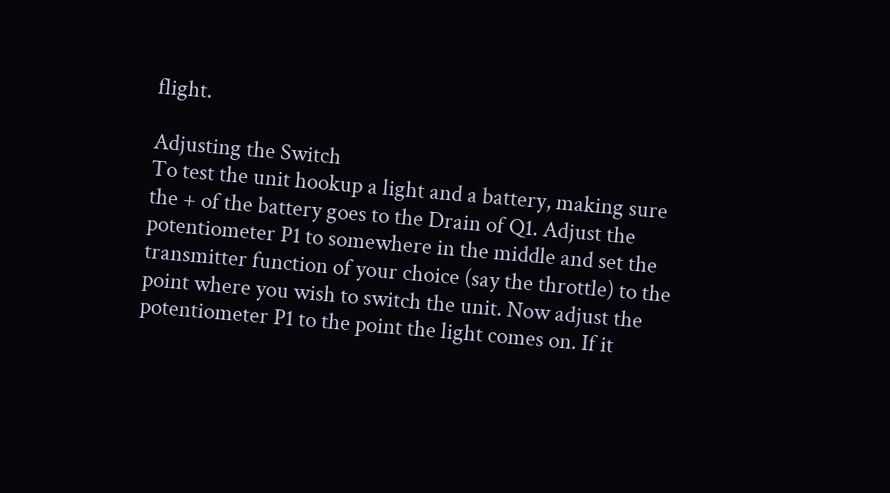flight.

Adjusting the Switch
To test the unit hookup a light and a battery, making sure the + of the battery goes to the Drain of Q1. Adjust the potentiometer P1 to somewhere in the middle and set the transmitter function of your choice (say the throttle) to the point where you wish to switch the unit. Now adjust the potentiometer P1 to the point the light comes on. If it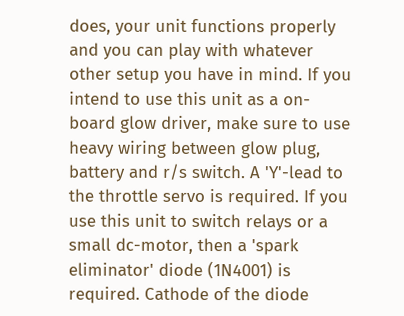does, your unit functions properly and you can play with whatever other setup you have in mind. If you intend to use this unit as a on-board glow driver, make sure to use heavy wiring between glow plug, battery and r/s switch. A 'Y'-lead to the throttle servo is required. If you use this unit to switch relays or a small dc-motor, then a 'spark eliminator' diode (1N4001) is required. Cathode of the diode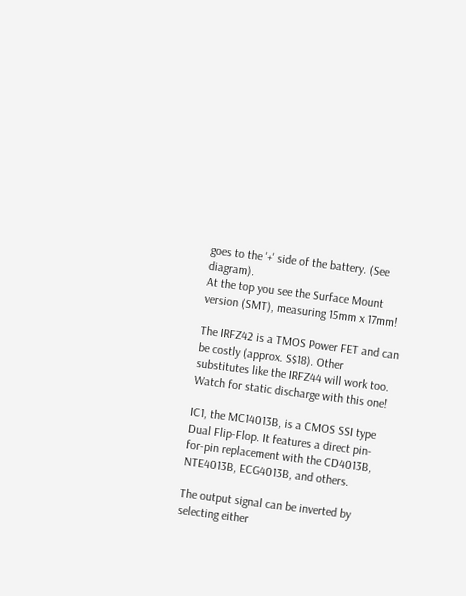goes to the '+' side of the battery. (See diagram).
At the top you see the Surface Mount version (SMT), measuring 15mm x 17mm!

The IRFZ42 is a TMOS Power FET and can be costly (approx. S$18). Other substitutes like the IRFZ44 will work too. Watch for static discharge with this one!

IC1, the MC14013B, is a CMOS SSI type Dual Flip-Flop. It features a direct pin-for-pin replacement with the CD4013B, NTE4013B, ECG4013B, and others.

The output signal can be inverted by selecting either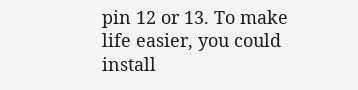pin 12 or 13. To make life easier, you could install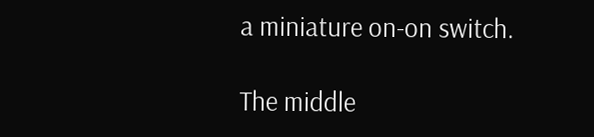a miniature on-on switch.

The middle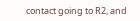contact going to R2, and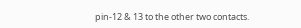pin-12 & 13 to the other two contacts.